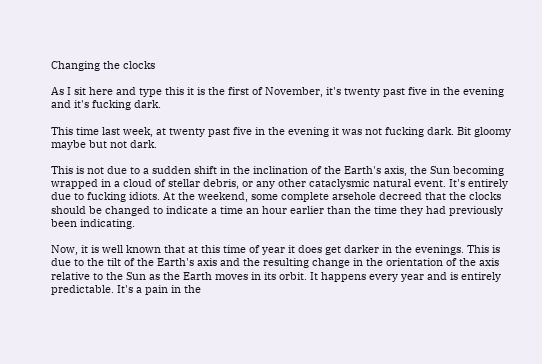Changing the clocks

As I sit here and type this it is the first of November, it's twenty past five in the evening and it's fucking dark.

This time last week, at twenty past five in the evening it was not fucking dark. Bit gloomy maybe but not dark.

This is not due to a sudden shift in the inclination of the Earth's axis, the Sun becoming wrapped in a cloud of stellar debris, or any other cataclysmic natural event. It's entirely due to fucking idiots. At the weekend, some complete arsehole decreed that the clocks should be changed to indicate a time an hour earlier than the time they had previously been indicating.

Now, it is well known that at this time of year it does get darker in the evenings. This is due to the tilt of the Earth's axis and the resulting change in the orientation of the axis relative to the Sun as the Earth moves in its orbit. It happens every year and is entirely predictable. It's a pain in the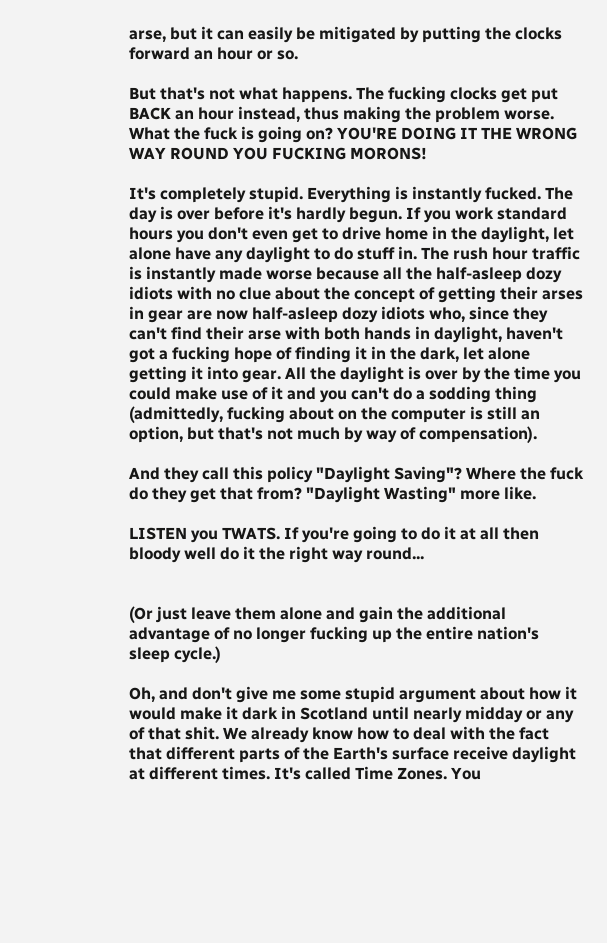arse, but it can easily be mitigated by putting the clocks forward an hour or so.

But that's not what happens. The fucking clocks get put BACK an hour instead, thus making the problem worse. What the fuck is going on? YOU'RE DOING IT THE WRONG WAY ROUND YOU FUCKING MORONS!

It's completely stupid. Everything is instantly fucked. The day is over before it's hardly begun. If you work standard hours you don't even get to drive home in the daylight, let alone have any daylight to do stuff in. The rush hour traffic is instantly made worse because all the half-asleep dozy idiots with no clue about the concept of getting their arses in gear are now half-asleep dozy idiots who, since they can't find their arse with both hands in daylight, haven't got a fucking hope of finding it in the dark, let alone getting it into gear. All the daylight is over by the time you could make use of it and you can't do a sodding thing (admittedly, fucking about on the computer is still an option, but that's not much by way of compensation).

And they call this policy "Daylight Saving"? Where the fuck do they get that from? "Daylight Wasting" more like.

LISTEN you TWATS. If you're going to do it at all then bloody well do it the right way round...


(Or just leave them alone and gain the additional advantage of no longer fucking up the entire nation's sleep cycle.)

Oh, and don't give me some stupid argument about how it would make it dark in Scotland until nearly midday or any of that shit. We already know how to deal with the fact that different parts of the Earth's surface receive daylight at different times. It's called Time Zones. You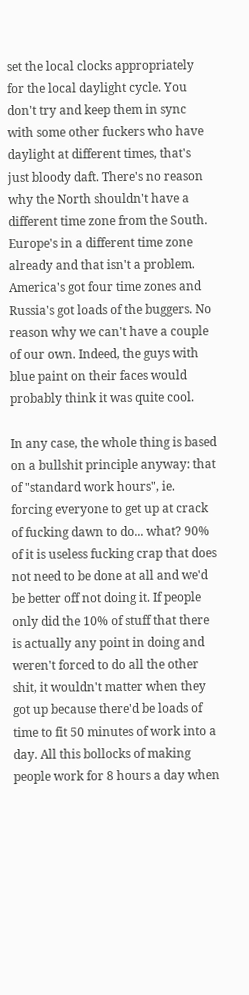set the local clocks appropriately for the local daylight cycle. You don't try and keep them in sync with some other fuckers who have daylight at different times, that's just bloody daft. There's no reason why the North shouldn't have a different time zone from the South. Europe's in a different time zone already and that isn't a problem. America's got four time zones and Russia's got loads of the buggers. No reason why we can't have a couple of our own. Indeed, the guys with blue paint on their faces would probably think it was quite cool.

In any case, the whole thing is based on a bullshit principle anyway: that of "standard work hours", ie. forcing everyone to get up at crack of fucking dawn to do... what? 90% of it is useless fucking crap that does not need to be done at all and we'd be better off not doing it. If people only did the 10% of stuff that there is actually any point in doing and weren't forced to do all the other shit, it wouldn't matter when they got up because there'd be loads of time to fit 50 minutes of work into a day. All this bollocks of making people work for 8 hours a day when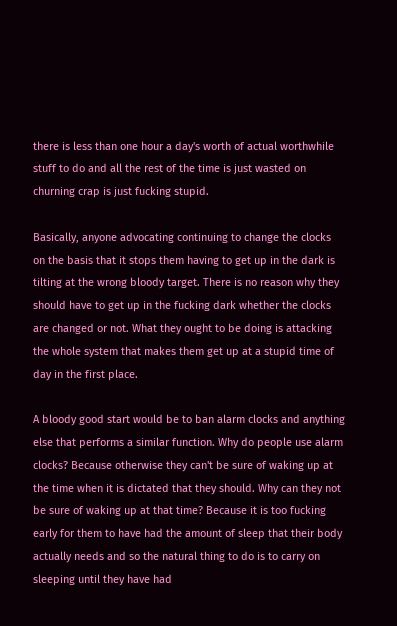there is less than one hour a day's worth of actual worthwhile stuff to do and all the rest of the time is just wasted on churning crap is just fucking stupid.

Basically, anyone advocating continuing to change the clocks on the basis that it stops them having to get up in the dark is tilting at the wrong bloody target. There is no reason why they should have to get up in the fucking dark whether the clocks are changed or not. What they ought to be doing is attacking the whole system that makes them get up at a stupid time of day in the first place.

A bloody good start would be to ban alarm clocks and anything else that performs a similar function. Why do people use alarm clocks? Because otherwise they can't be sure of waking up at the time when it is dictated that they should. Why can they not be sure of waking up at that time? Because it is too fucking early for them to have had the amount of sleep that their body actually needs and so the natural thing to do is to carry on sleeping until they have had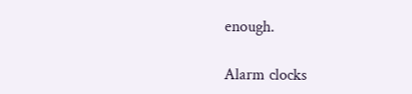enough.

Alarm clocks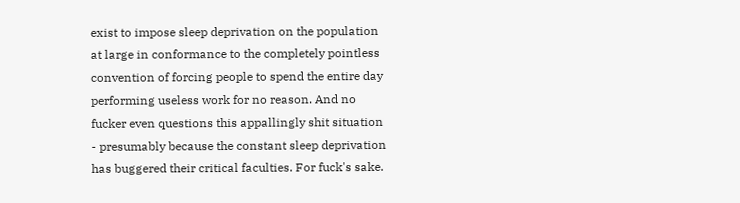exist to impose sleep deprivation on the population at large in conformance to the completely pointless convention of forcing people to spend the entire day performing useless work for no reason. And no fucker even questions this appallingly shit situation - presumably because the constant sleep deprivation has buggered their critical faculties. For fuck's sake.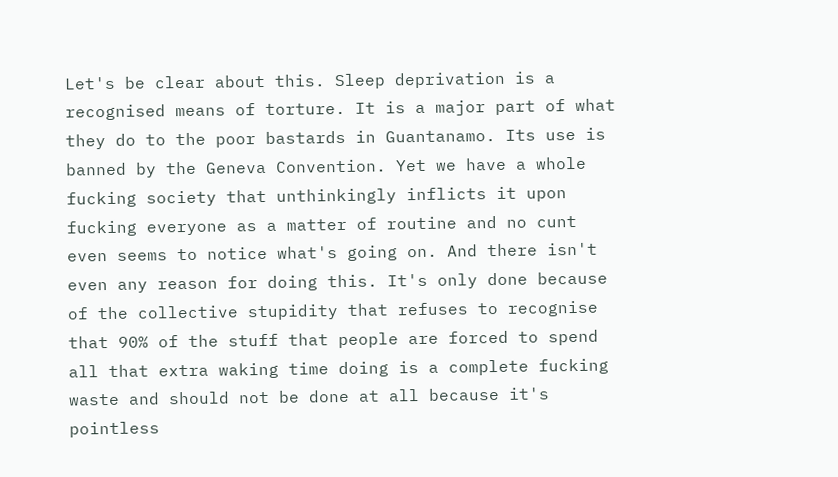Let's be clear about this. Sleep deprivation is a recognised means of torture. It is a major part of what they do to the poor bastards in Guantanamo. Its use is banned by the Geneva Convention. Yet we have a whole fucking society that unthinkingly inflicts it upon fucking everyone as a matter of routine and no cunt even seems to notice what's going on. And there isn't even any reason for doing this. It's only done because of the collective stupidity that refuses to recognise that 90% of the stuff that people are forced to spend all that extra waking time doing is a complete fucking waste and should not be done at all because it's pointless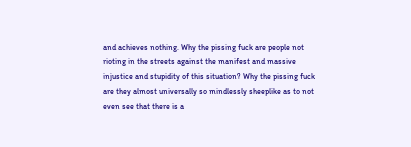and achieves nothing. Why the pissing fuck are people not rioting in the streets against the manifest and massive injustice and stupidity of this situation? Why the pissing fuck are they almost universally so mindlessly sheeplike as to not even see that there is a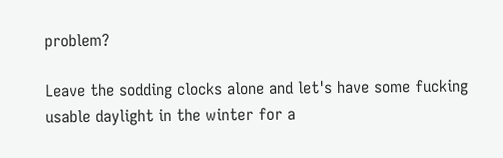problem?

Leave the sodding clocks alone and let's have some fucking usable daylight in the winter for a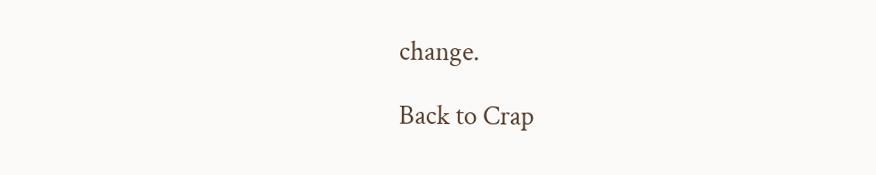change.

Back to Crap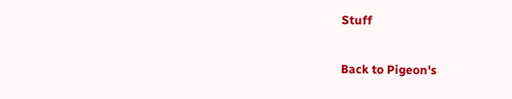Stuff

Back to Pigeon's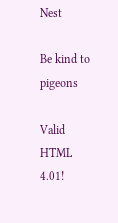Nest

Be kind to pigeons

Valid HTML 4.01!